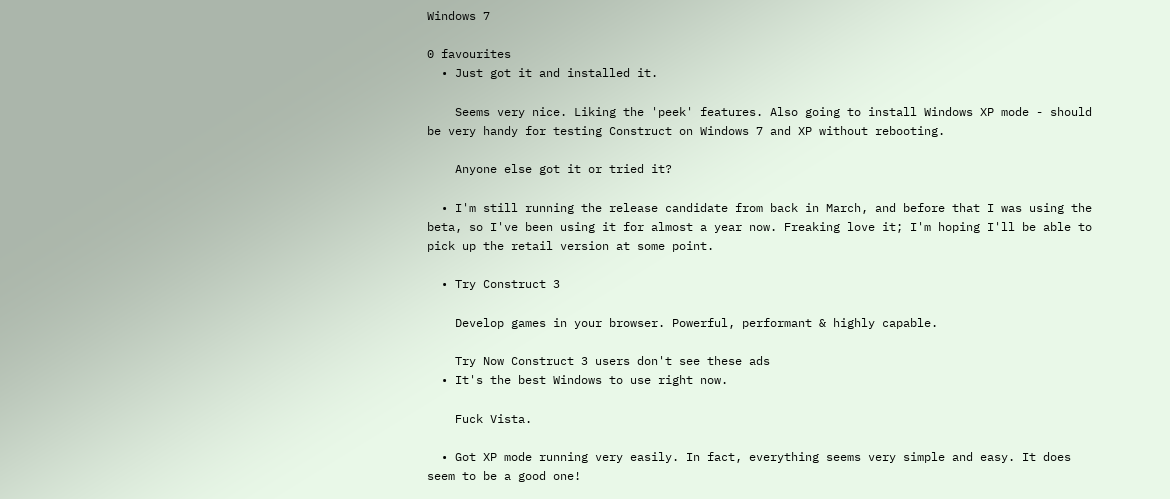Windows 7

0 favourites
  • Just got it and installed it.

    Seems very nice. Liking the 'peek' features. Also going to install Windows XP mode - should be very handy for testing Construct on Windows 7 and XP without rebooting.

    Anyone else got it or tried it?

  • I'm still running the release candidate from back in March, and before that I was using the beta, so I've been using it for almost a year now. Freaking love it; I'm hoping I'll be able to pick up the retail version at some point.

  • Try Construct 3

    Develop games in your browser. Powerful, performant & highly capable.

    Try Now Construct 3 users don't see these ads
  • It's the best Windows to use right now.

    Fuck Vista.

  • Got XP mode running very easily. In fact, everything seems very simple and easy. It does seem to be a good one!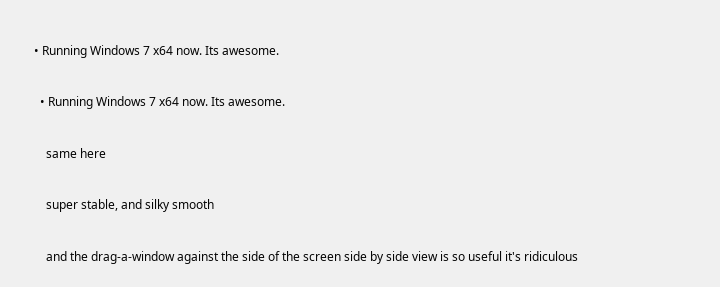• Running Windows 7 x64 now. Its awesome.

  • Running Windows 7 x64 now. Its awesome.

    same here

    super stable, and silky smooth

    and the drag-a-window against the side of the screen side by side view is so useful it's ridiculous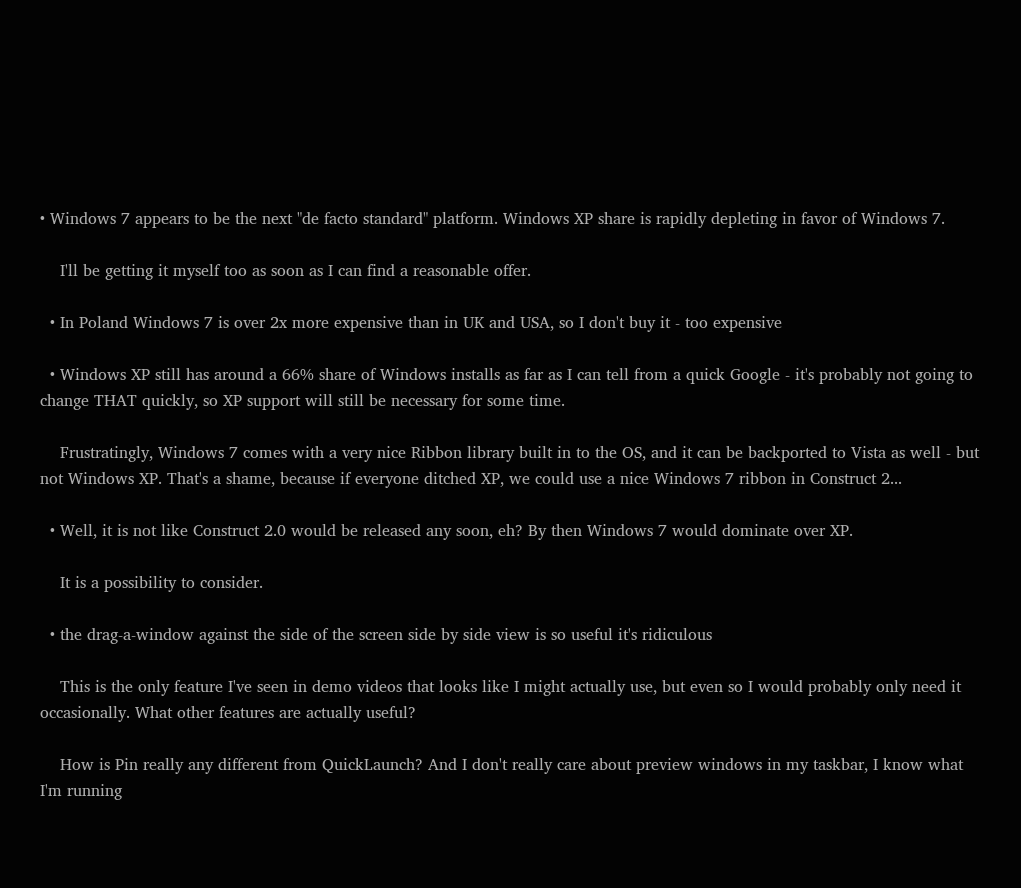• Windows 7 appears to be the next "de facto standard" platform. Windows XP share is rapidly depleting in favor of Windows 7.

    I'll be getting it myself too as soon as I can find a reasonable offer.

  • In Poland Windows 7 is over 2x more expensive than in UK and USA, so I don't buy it - too expensive

  • Windows XP still has around a 66% share of Windows installs as far as I can tell from a quick Google - it's probably not going to change THAT quickly, so XP support will still be necessary for some time.

    Frustratingly, Windows 7 comes with a very nice Ribbon library built in to the OS, and it can be backported to Vista as well - but not Windows XP. That's a shame, because if everyone ditched XP, we could use a nice Windows 7 ribbon in Construct 2...

  • Well, it is not like Construct 2.0 would be released any soon, eh? By then Windows 7 would dominate over XP.

    It is a possibility to consider.

  • the drag-a-window against the side of the screen side by side view is so useful it's ridiculous

    This is the only feature I've seen in demo videos that looks like I might actually use, but even so I would probably only need it occasionally. What other features are actually useful?

    How is Pin really any different from QuickLaunch? And I don't really care about preview windows in my taskbar, I know what I'm running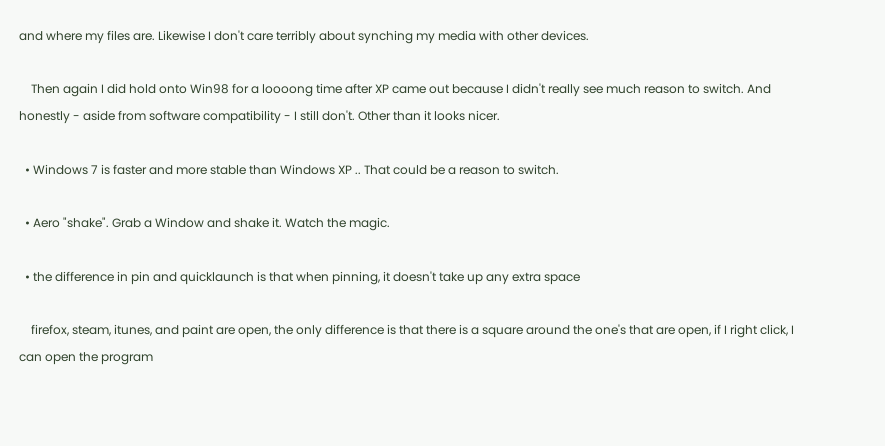and where my files are. Likewise I don't care terribly about synching my media with other devices.

    Then again I did hold onto Win98 for a loooong time after XP came out because I didn't really see much reason to switch. And honestly - aside from software compatibility - I still don't. Other than it looks nicer.

  • Windows 7 is faster and more stable than Windows XP .. That could be a reason to switch.

  • Aero "shake". Grab a Window and shake it. Watch the magic.

  • the difference in pin and quicklaunch is that when pinning, it doesn't take up any extra space

    firefox, steam, itunes, and paint are open, the only difference is that there is a square around the one's that are open, if I right click, I can open the program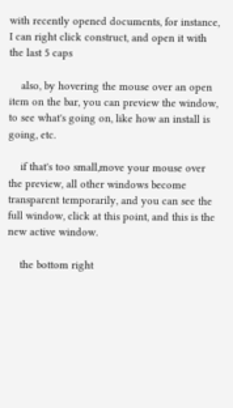with recently opened documents, for instance, I can right click construct, and open it with the last 5 caps

    also, by hovering the mouse over an open item on the bar, you can preview the window, to see what's going on, like how an install is going, etc.

    if that's too small,move your mouse over the preview, all other windows become transparent temporarily, and you can see the full window, click at this point, and this is the new active window.

    the bottom right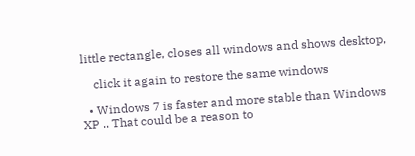little rectangle, closes all windows and shows desktop,

    click it again to restore the same windows

  • Windows 7 is faster and more stable than Windows XP .. That could be a reason to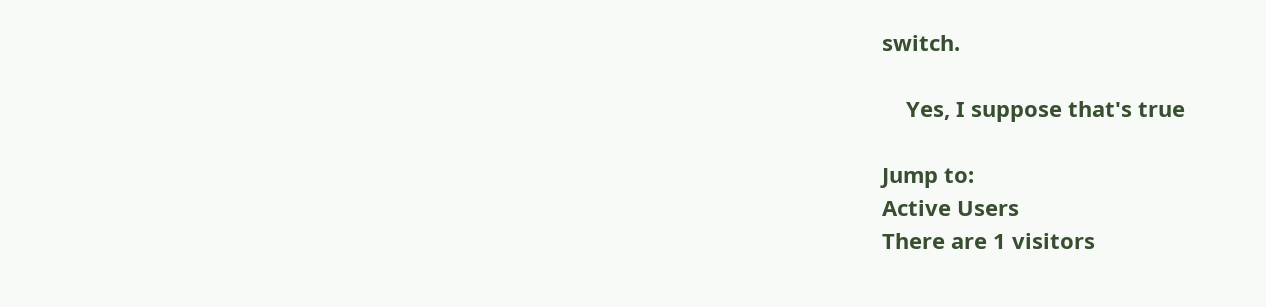switch.

    Yes, I suppose that's true

Jump to:
Active Users
There are 1 visitors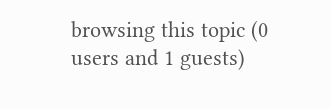browsing this topic (0 users and 1 guests)